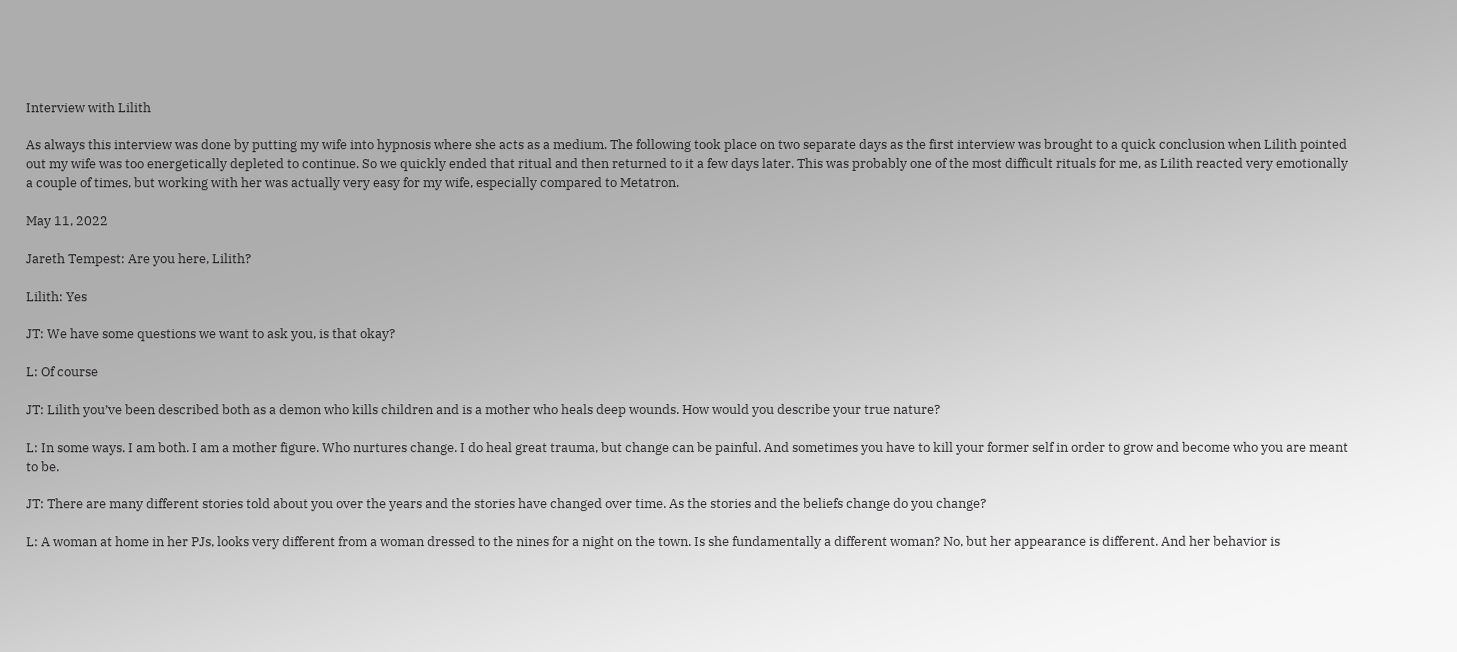Interview with Lilith

As always this interview was done by putting my wife into hypnosis where she acts as a medium. The following took place on two separate days as the first interview was brought to a quick conclusion when Lilith pointed out my wife was too energetically depleted to continue. So we quickly ended that ritual and then returned to it a few days later. This was probably one of the most difficult rituals for me, as Lilith reacted very emotionally a couple of times, but working with her was actually very easy for my wife, especially compared to Metatron.

May 11, 2022

Jareth Tempest: Are you here, Lilith?

Lilith: Yes

JT: We have some questions we want to ask you, is that okay?

L: Of course

JT: Lilith you’ve been described both as a demon who kills children and is a mother who heals deep wounds. How would you describe your true nature?

L: In some ways. I am both. I am a mother figure. Who nurtures change. I do heal great trauma, but change can be painful. And sometimes you have to kill your former self in order to grow and become who you are meant to be.

JT: There are many different stories told about you over the years and the stories have changed over time. As the stories and the beliefs change do you change?

L: A woman at home in her PJs, looks very different from a woman dressed to the nines for a night on the town. Is she fundamentally a different woman? No, but her appearance is different. And her behavior is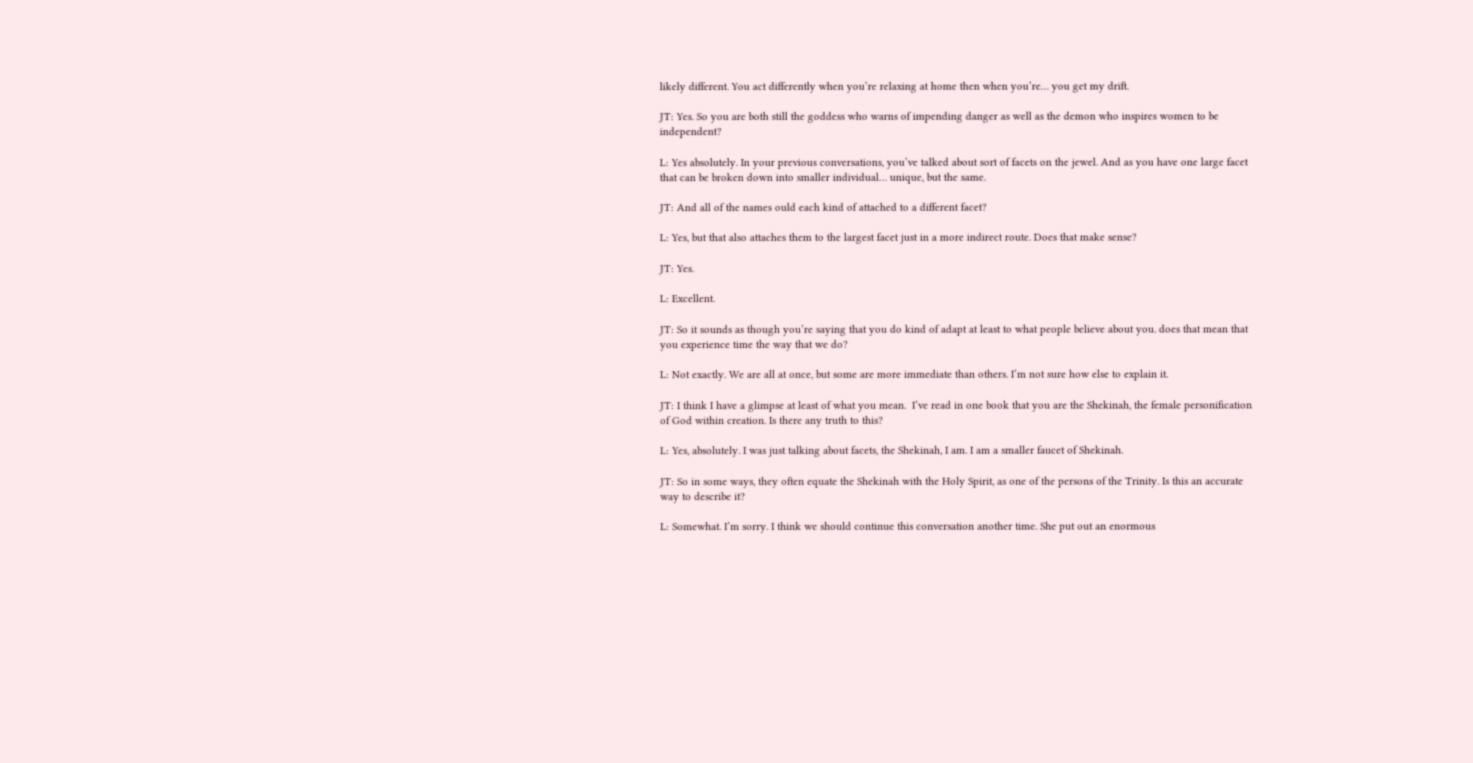likely different. You act differently when you’re relaxing at home then when you’re… you get my drift.

JT: Yes. So you are both still the goddess who warns of impending danger as well as the demon who inspires women to be independent?

L: Yes absolutely. In your previous conversations, you’ve talked about sort of facets on the jewel. And as you have one large facet that can be broken down into smaller individual… unique, but the same.

JT: And all of the names ould each kind of attached to a different facet?

L: Yes, but that also attaches them to the largest facet just in a more indirect route. Does that make sense?

JT: Yes.

L: Excellent.

JT: So it sounds as though you’re saying that you do kind of adapt at least to what people believe about you. does that mean that you experience time the way that we do?

L: Not exactly. We are all at once, but some are more immediate than others. I’m not sure how else to explain it.

JT: I think I have a glimpse at least of what you mean.  I’ve read in one book that you are the Shekinah, the female personification of God within creation. Is there any truth to this?

L: Yes, absolutely. I was just talking about facets, the Shekinah, I am. I am a smaller faucet of Shekinah.

JT: So in some ways, they often equate the Shekinah with the Holy Spirit, as one of the persons of the Trinity. Is this an accurate way to describe it?

L: Somewhat. I’m sorry. I think we should continue this conversation another time. She put out an enormous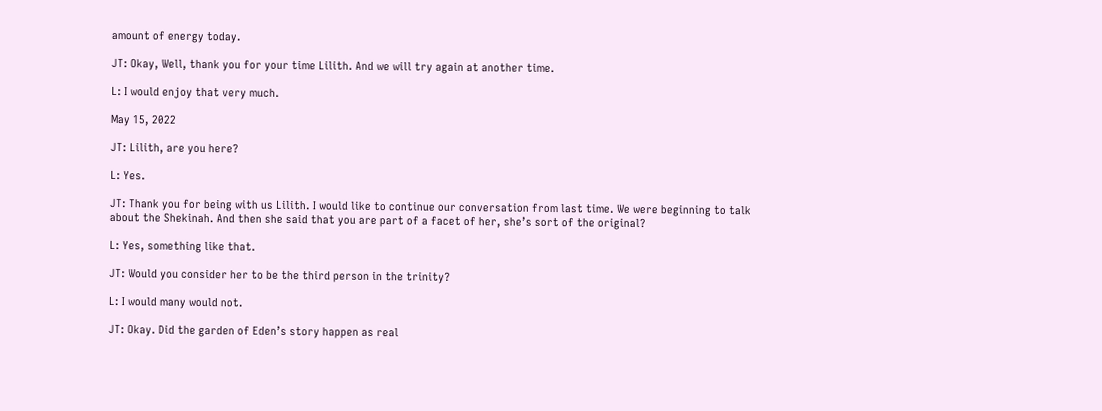amount of energy today.

JT: Okay, Well, thank you for your time Lilith. And we will try again at another time.

L: I would enjoy that very much.

May 15, 2022

JT: Lilith, are you here?

L: Yes.

JT: Thank you for being with us Lilith. I would like to continue our conversation from last time. We were beginning to talk about the Shekinah. And then she said that you are part of a facet of her, she’s sort of the original?

L: Yes, something like that.

JT: Would you consider her to be the third person in the trinity?

L: I would many would not.

JT: Okay. Did the garden of Eden’s story happen as real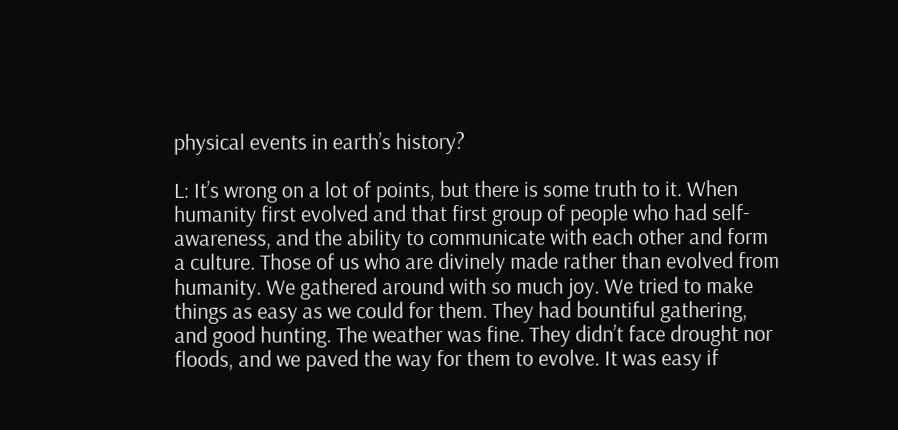physical events in earth’s history?

L: It’s wrong on a lot of points, but there is some truth to it. When humanity first evolved and that first group of people who had self-awareness, and the ability to communicate with each other and form a culture. Those of us who are divinely made rather than evolved from humanity. We gathered around with so much joy. We tried to make things as easy as we could for them. They had bountiful gathering, and good hunting. The weather was fine. They didn’t face drought nor floods, and we paved the way for them to evolve. It was easy if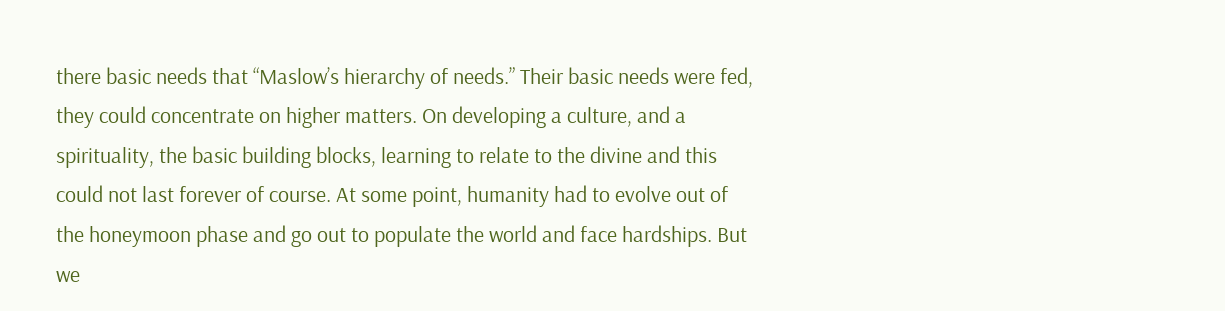there basic needs that “Maslow’s hierarchy of needs.” Their basic needs were fed, they could concentrate on higher matters. On developing a culture, and a spirituality, the basic building blocks, learning to relate to the divine and this could not last forever of course. At some point, humanity had to evolve out of the honeymoon phase and go out to populate the world and face hardships. But we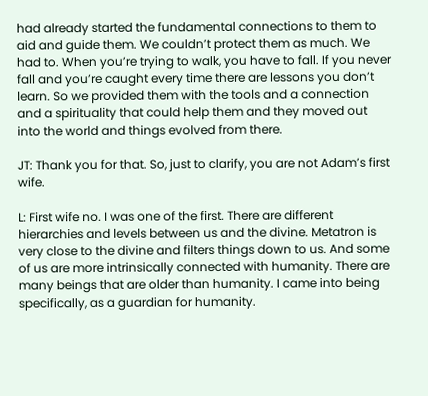had already started the fundamental connections to them to aid and guide them. We couldn’t protect them as much. We had to. When you’re trying to walk, you have to fall. If you never fall and you’re caught every time there are lessons you don’t learn. So we provided them with the tools and a connection and a spirituality that could help them and they moved out into the world and things evolved from there.

JT: Thank you for that. So, just to clarify, you are not Adam’s first wife.

L: First wife no. I was one of the first. There are different hierarchies and levels between us and the divine. Metatron is very close to the divine and filters things down to us. And some of us are more intrinsically connected with humanity. There are many beings that are older than humanity. I came into being specifically, as a guardian for humanity.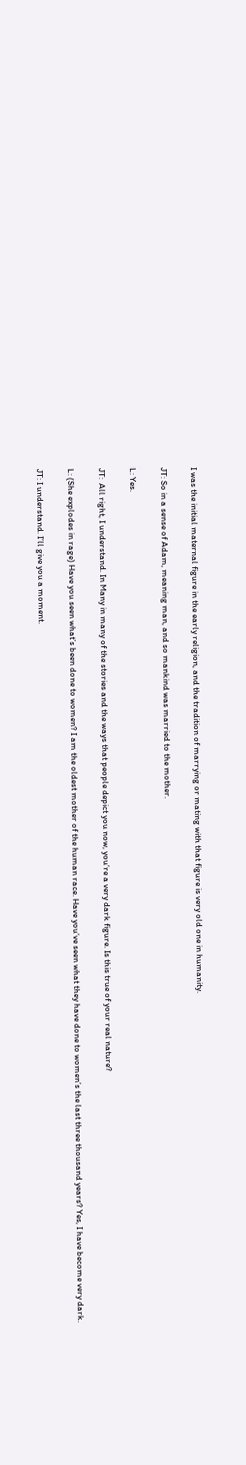I was the initial maternal figure in the early religion, and the tradition of marrying or mating with that figure is very old one in humanity.

JT: So in a sense of Adam, meaning man, and so mankind was married to the mother.

L: Yes.

JT:  All right, I understand. In Many in many of the stories and the ways that people depict you now, you’re a very dark figure. Is this true of your real nature?

L: (She explodes in rage) Have you seen what’s been done to women? I am the oldest mother of the human race. Have you’ve seen what they have done to women’s the last three thousand years? Yes, I have become very dark.

JT: I understand. I’ll give you a moment.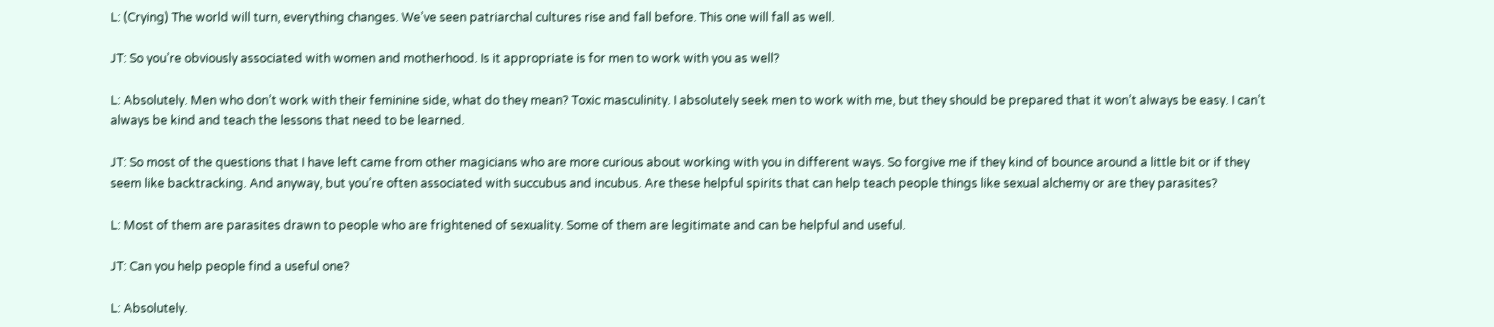L: (Crying) The world will turn, everything changes. We’ve seen patriarchal cultures rise and fall before. This one will fall as well.

JT: So you’re obviously associated with women and motherhood. Is it appropriate is for men to work with you as well?

L: Absolutely. Men who don’t work with their feminine side, what do they mean? Toxic masculinity. I absolutely seek men to work with me, but they should be prepared that it won’t always be easy. I can’t always be kind and teach the lessons that need to be learned.

JT: So most of the questions that I have left came from other magicians who are more curious about working with you in different ways. So forgive me if they kind of bounce around a little bit or if they seem like backtracking. And anyway, but you’re often associated with succubus and incubus. Are these helpful spirits that can help teach people things like sexual alchemy or are they parasites?

L: Most of them are parasites drawn to people who are frightened of sexuality. Some of them are legitimate and can be helpful and useful.

JT: Can you help people find a useful one?

L: Absolutely.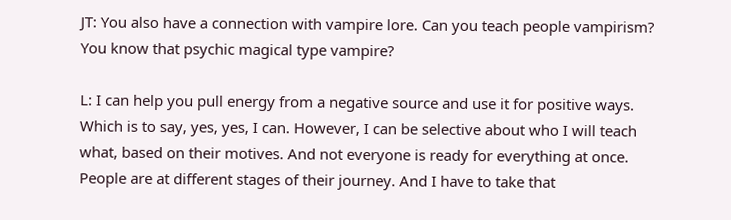JT: You also have a connection with vampire lore. Can you teach people vampirism? You know that psychic magical type vampire?

L: I can help you pull energy from a negative source and use it for positive ways. Which is to say, yes, yes, I can. However, I can be selective about who I will teach what, based on their motives. And not everyone is ready for everything at once. People are at different stages of their journey. And I have to take that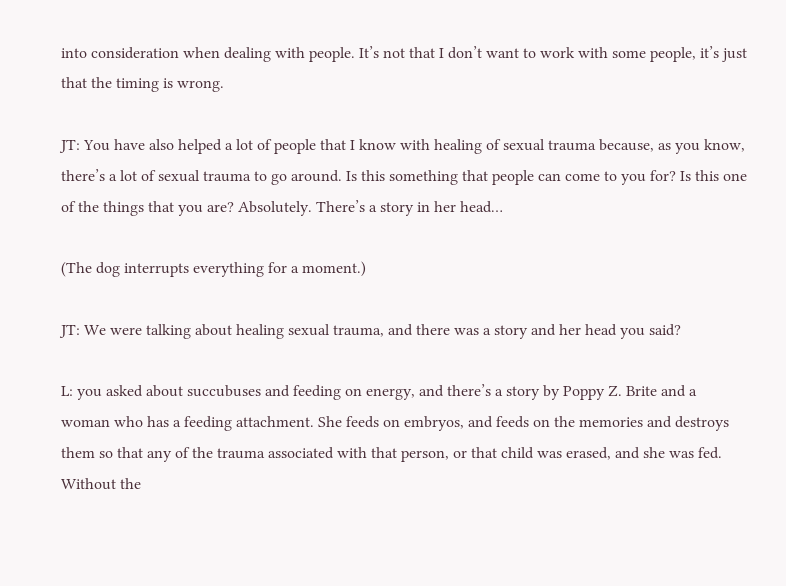into consideration when dealing with people. It’s not that I don’t want to work with some people, it’s just that the timing is wrong.

JT: You have also helped a lot of people that I know with healing of sexual trauma because, as you know, there’s a lot of sexual trauma to go around. Is this something that people can come to you for? Is this one of the things that you are? Absolutely. There’s a story in her head…

(The dog interrupts everything for a moment.)

JT: We were talking about healing sexual trauma, and there was a story and her head you said?

L: you asked about succubuses and feeding on energy, and there’s a story by Poppy Z. Brite and a woman who has a feeding attachment. She feeds on embryos, and feeds on the memories and destroys them so that any of the trauma associated with that person, or that child was erased, and she was fed. Without the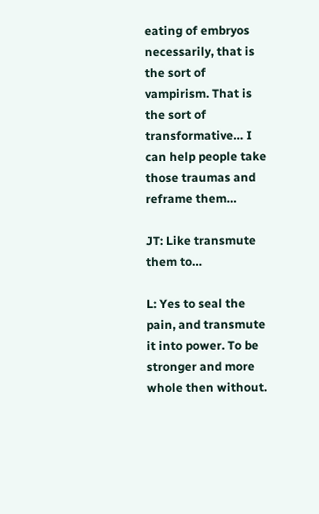eating of embryos necessarily, that is the sort of vampirism. That is the sort of transformative… I can help people take those traumas and reframe them…

JT: Like transmute them to…

L: Yes to seal the pain, and transmute it into power. To be stronger and more whole then without.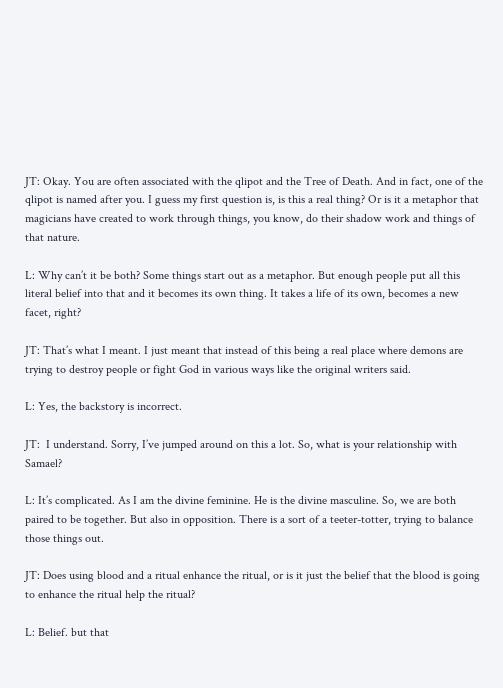JT: Okay. You are often associated with the qlipot and the Tree of Death. And in fact, one of the qlipot is named after you. I guess my first question is, is this a real thing? Or is it a metaphor that magicians have created to work through things, you know, do their shadow work and things of that nature.

L: Why can’t it be both? Some things start out as a metaphor. But enough people put all this literal belief into that and it becomes its own thing. It takes a life of its own, becomes a new facet, right?

JT: That’s what I meant. I just meant that instead of this being a real place where demons are trying to destroy people or fight God in various ways like the original writers said.

L: Yes, the backstory is incorrect.

JT:  I understand. Sorry, I’ve jumped around on this a lot. So, what is your relationship with Samael?

L: It’s complicated. As I am the divine feminine. He is the divine masculine. So, we are both paired to be together. But also in opposition. There is a sort of a teeter-totter, trying to balance those things out.

JT: Does using blood and a ritual enhance the ritual, or is it just the belief that the blood is going to enhance the ritual help the ritual?

L: Belief. but that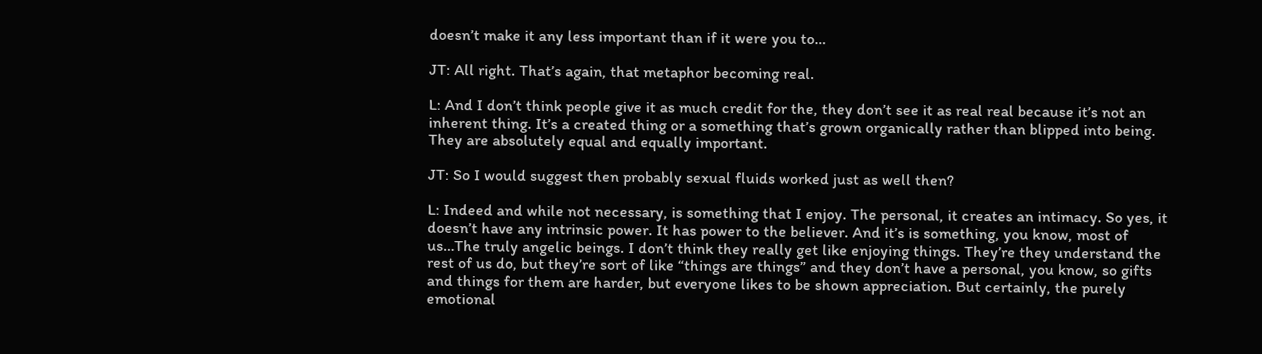doesn’t make it any less important than if it were you to…

JT: All right. That’s again, that metaphor becoming real.

L: And I don’t think people give it as much credit for the, they don’t see it as real real because it’s not an inherent thing. It’s a created thing or a something that’s grown organically rather than blipped into being. They are absolutely equal and equally important.

JT: So I would suggest then probably sexual fluids worked just as well then?

L: Indeed and while not necessary, is something that I enjoy. The personal, it creates an intimacy. So yes, it doesn’t have any intrinsic power. It has power to the believer. And it’s is something, you know, most of us…The truly angelic beings. I don’t think they really get like enjoying things. They’re they understand the rest of us do, but they’re sort of like “things are things” and they don’t have a personal, you know, so gifts and things for them are harder, but everyone likes to be shown appreciation. But certainly, the purely emotional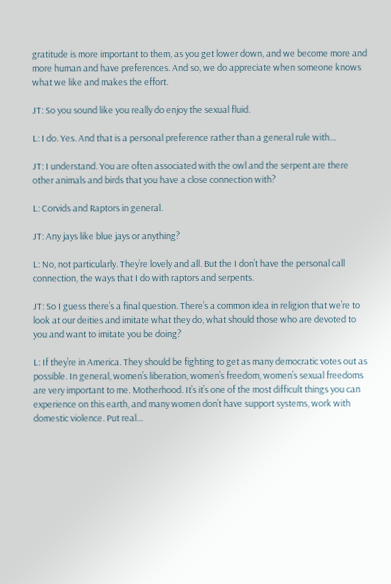gratitude is more important to them, as you get lower down, and we become more and more human and have preferences. And so, we do appreciate when someone knows what we like and makes the effort.

JT: So you sound like you really do enjoy the sexual fluid.

L: I do. Yes. And that is a personal preference rather than a general rule with…

JT: I understand. You are often associated with the owl and the serpent are there other animals and birds that you have a close connection with?

L: Corvids and Raptors in general.

JT: Any jays like blue jays or anything?

L: No, not particularly. They’re lovely and all. But the I don’t have the personal call connection, the ways that I do with raptors and serpents.

JT: So I guess there’s a final question. There’s a common idea in religion that we’re to look at our deities and imitate what they do, what should those who are devoted to you and want to imitate you be doing?

L: If they’re in America. They should be fighting to get as many democratic votes out as possible. In general, women’s liberation, women’s freedom, women’s sexual freedoms are very important to me. Motherhood. It’s it’s one of the most difficult things you can experience on this earth, and many women don’t have support systems, work with domestic violence. Put real…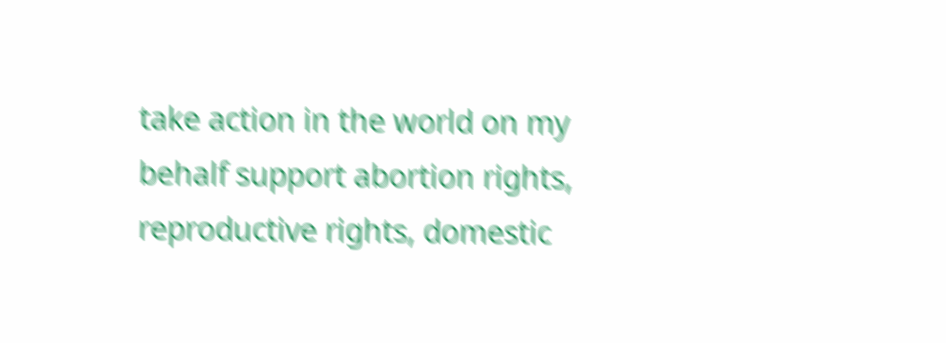take action in the world on my behalf support abortion rights, reproductive rights, domestic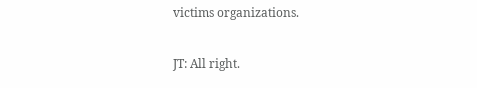victims organizations.

JT: All right.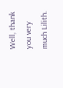Well, thank you very much Lilith.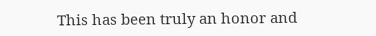This has been truly an honor and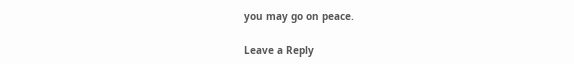you may go on peace.

Leave a Reply